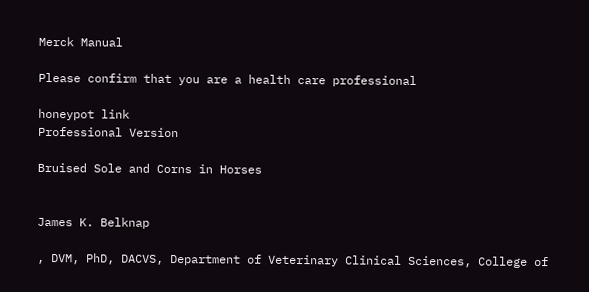Merck Manual

Please confirm that you are a health care professional

honeypot link
Professional Version

Bruised Sole and Corns in Horses


James K. Belknap

, DVM, PhD, DACVS, Department of Veterinary Clinical Sciences, College of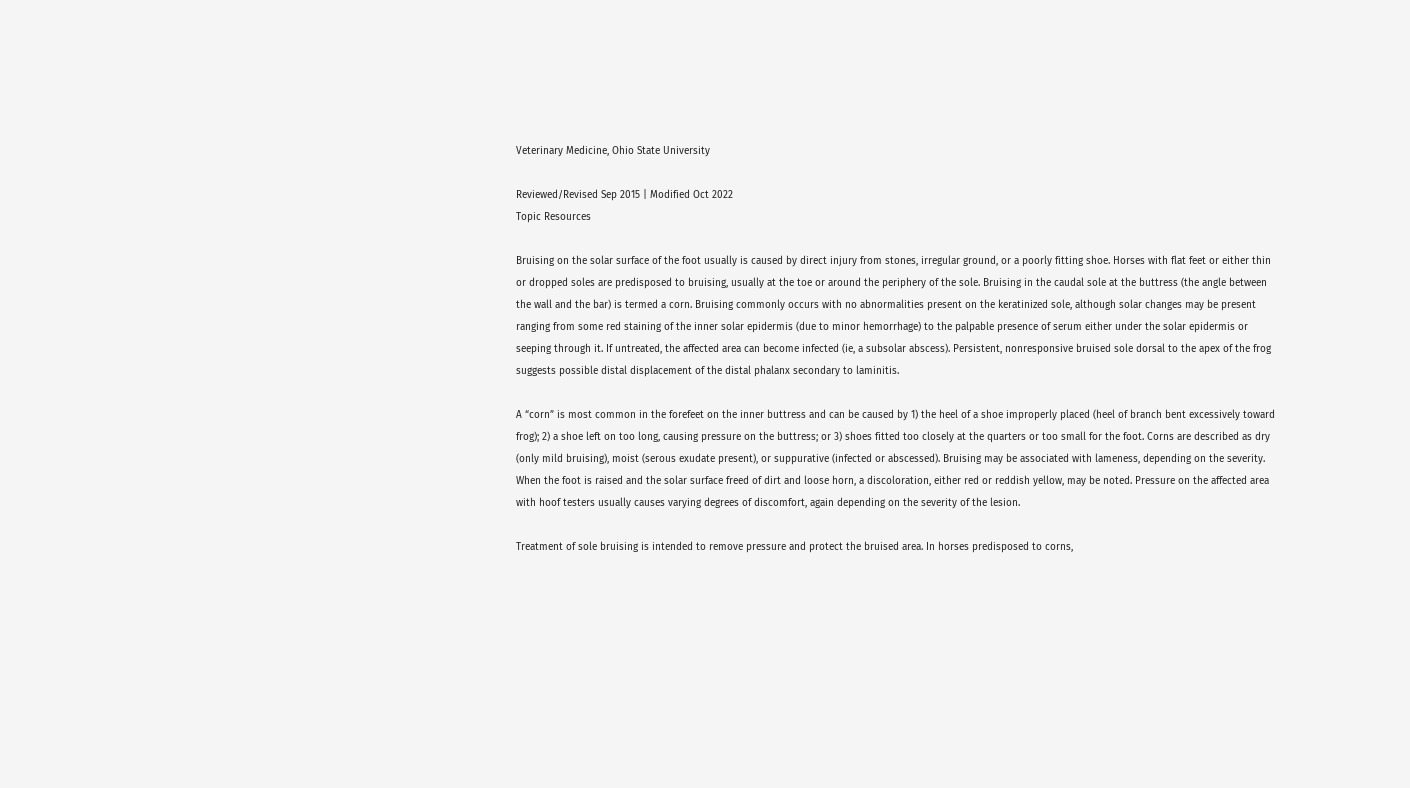Veterinary Medicine, Ohio State University

Reviewed/Revised Sep 2015 | Modified Oct 2022
Topic Resources

Bruising on the solar surface of the foot usually is caused by direct injury from stones, irregular ground, or a poorly fitting shoe. Horses with flat feet or either thin or dropped soles are predisposed to bruising, usually at the toe or around the periphery of the sole. Bruising in the caudal sole at the buttress (the angle between the wall and the bar) is termed a corn. Bruising commonly occurs with no abnormalities present on the keratinized sole, although solar changes may be present ranging from some red staining of the inner solar epidermis (due to minor hemorrhage) to the palpable presence of serum either under the solar epidermis or seeping through it. If untreated, the affected area can become infected (ie, a subsolar abscess). Persistent, nonresponsive bruised sole dorsal to the apex of the frog suggests possible distal displacement of the distal phalanx secondary to laminitis.

A “corn” is most common in the forefeet on the inner buttress and can be caused by 1) the heel of a shoe improperly placed (heel of branch bent excessively toward frog); 2) a shoe left on too long, causing pressure on the buttress; or 3) shoes fitted too closely at the quarters or too small for the foot. Corns are described as dry (only mild bruising), moist (serous exudate present), or suppurative (infected or abscessed). Bruising may be associated with lameness, depending on the severity. When the foot is raised and the solar surface freed of dirt and loose horn, a discoloration, either red or reddish yellow, may be noted. Pressure on the affected area with hoof testers usually causes varying degrees of discomfort, again depending on the severity of the lesion.

Treatment of sole bruising is intended to remove pressure and protect the bruised area. In horses predisposed to corns,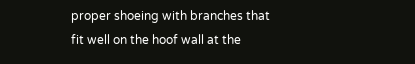proper shoeing with branches that fit well on the hoof wall at the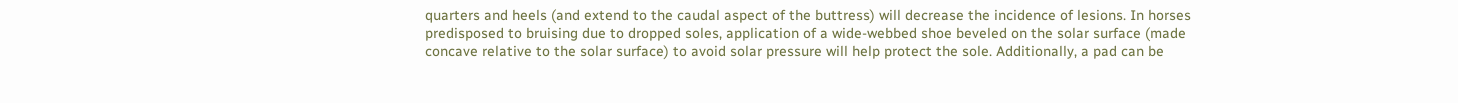quarters and heels (and extend to the caudal aspect of the buttress) will decrease the incidence of lesions. In horses predisposed to bruising due to dropped soles, application of a wide-webbed shoe beveled on the solar surface (made concave relative to the solar surface) to avoid solar pressure will help protect the sole. Additionally, a pad can be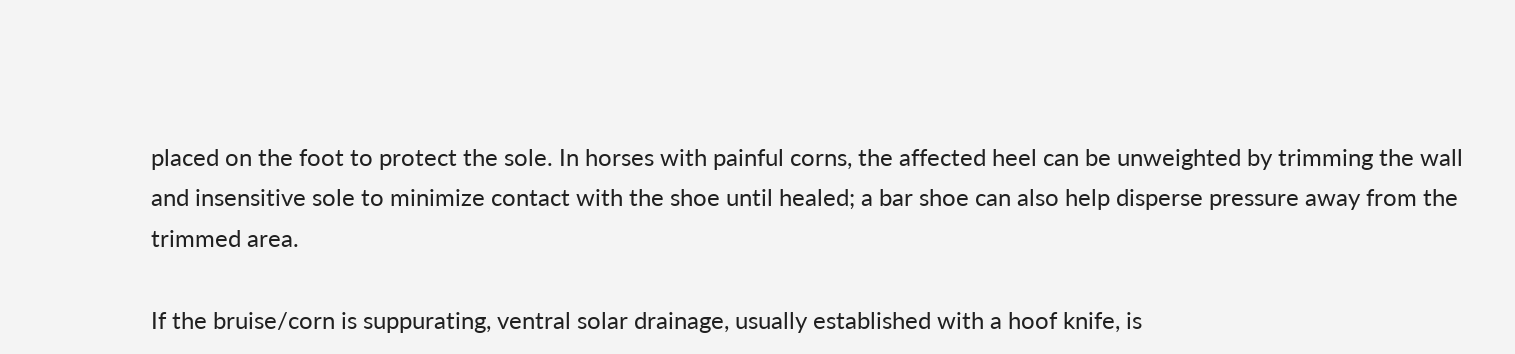placed on the foot to protect the sole. In horses with painful corns, the affected heel can be unweighted by trimming the wall and insensitive sole to minimize contact with the shoe until healed; a bar shoe can also help disperse pressure away from the trimmed area.

If the bruise/corn is suppurating, ventral solar drainage, usually established with a hoof knife, is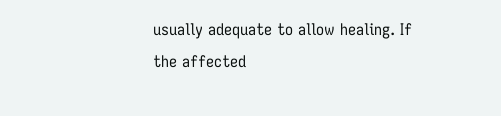usually adequate to allow healing. If the affected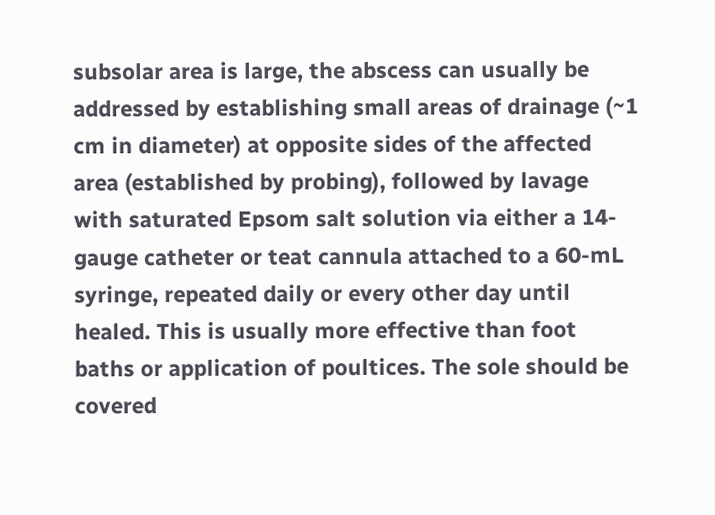subsolar area is large, the abscess can usually be addressed by establishing small areas of drainage (~1 cm in diameter) at opposite sides of the affected area (established by probing), followed by lavage with saturated Epsom salt solution via either a 14-gauge catheter or teat cannula attached to a 60-mL syringe, repeated daily or every other day until healed. This is usually more effective than foot baths or application of poultices. The sole should be covered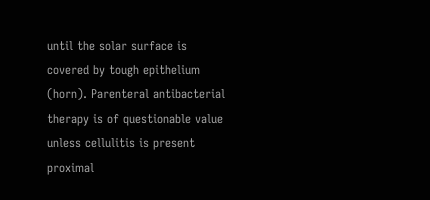until the solar surface is covered by tough epithelium (horn). Parenteral antibacterial therapy is of questionable value unless cellulitis is present proximal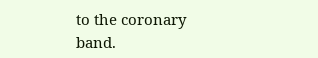to the coronary band.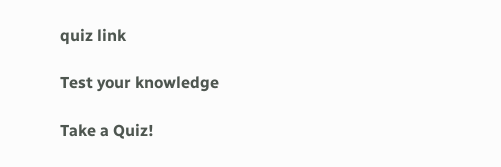quiz link

Test your knowledge

Take a Quiz!